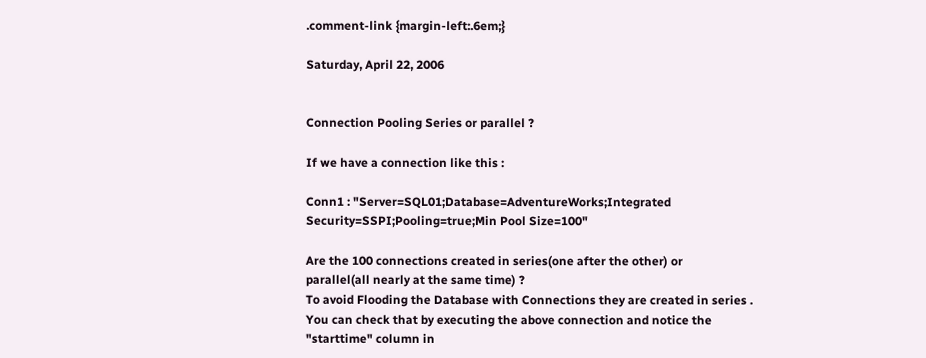.comment-link {margin-left:.6em;}

Saturday, April 22, 2006


Connection Pooling Series or parallel ?

If we have a connection like this :

Conn1 : "Server=SQL01;Database=AdventureWorks;Integrated
Security=SSPI;Pooling=true;Min Pool Size=100"

Are the 100 connections created in series(one after the other) or
parallel(all nearly at the same time) ?
To avoid Flooding the Database with Connections they are created in series .
You can check that by executing the above connection and notice the
"starttime" column in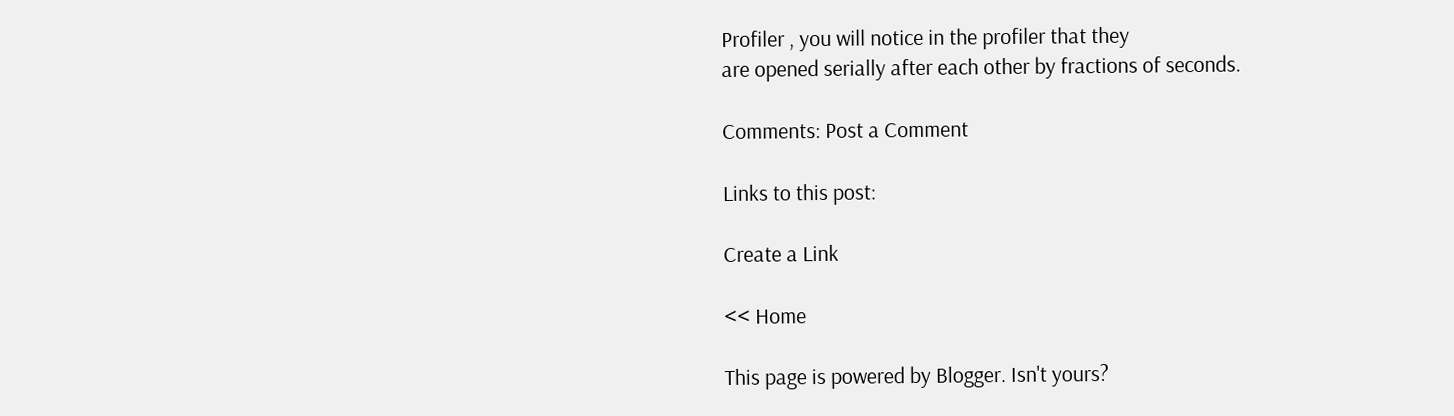Profiler , you will notice in the profiler that they
are opened serially after each other by fractions of seconds.

Comments: Post a Comment

Links to this post:

Create a Link

<< Home

This page is powered by Blogger. Isn't yours?